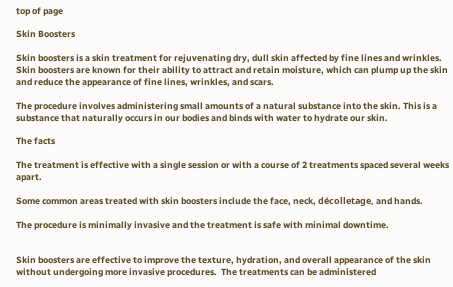top of page

Skin Boosters

Skin boosters is a skin treatment for rejuvenating dry, dull skin affected by fine lines and wrinkles. Skin boosters are known for their ability to attract and retain moisture, which can plump up the skin and reduce the appearance of fine lines, wrinkles, and scars.

The procedure involves administering small amounts of a natural substance into the skin. This is a substance that naturally occurs in our bodies and binds with water to hydrate our skin.

The facts

The treatment is effective with a single session or with a course of 2 treatments spaced several weeks apart.

Some common areas treated with skin boosters include the face, neck, décolletage, and hands.

The procedure is minimally invasive and the treatment is safe with minimal downtime.


Skin boosters are effective to improve the texture, hydration, and overall appearance of the skin without undergoing more invasive procedures.  The treatments can be administered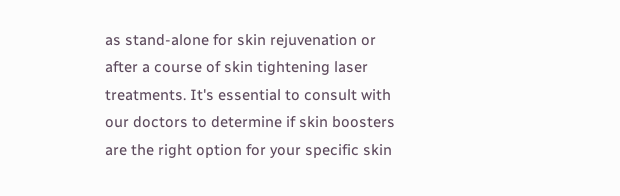as stand-alone for skin rejuvenation or after a course of skin tightening laser treatments. It's essential to consult with our doctors to determine if skin boosters are the right option for your specific skin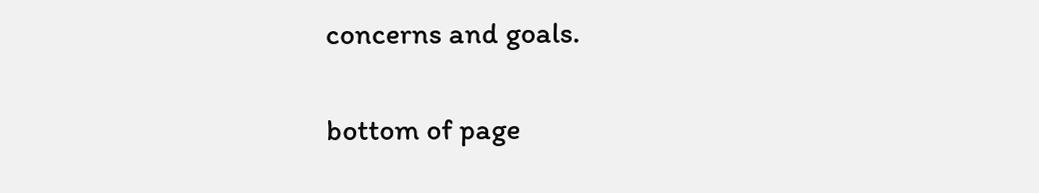concerns and goals.

bottom of page